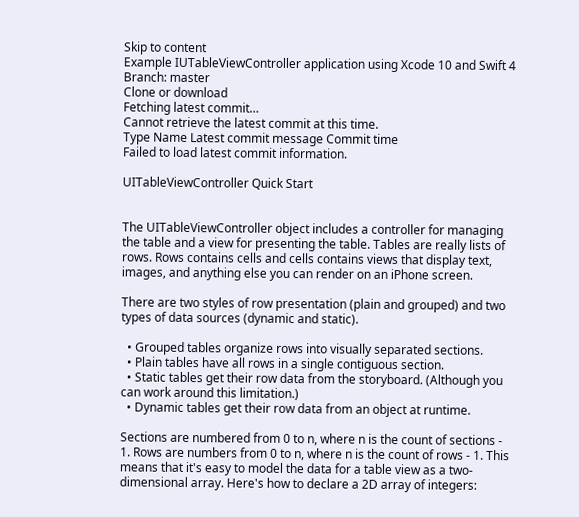Skip to content
Example IUTableViewController application using Xcode 10 and Swift 4
Branch: master
Clone or download
Fetching latest commit…
Cannot retrieve the latest commit at this time.
Type Name Latest commit message Commit time
Failed to load latest commit information.

UITableViewController Quick Start


The UITableViewController object includes a controller for managing the table and a view for presenting the table. Tables are really lists of rows. Rows contains cells and cells contains views that display text, images, and anything else you can render on an iPhone screen.

There are two styles of row presentation (plain and grouped) and two types of data sources (dynamic and static).

  • Grouped tables organize rows into visually separated sections.
  • Plain tables have all rows in a single contiguous section.
  • Static tables get their row data from the storyboard. (Although you can work around this limitation.)
  • Dynamic tables get their row data from an object at runtime.

Sections are numbered from 0 to n, where n is the count of sections - 1. Rows are numbers from 0 to n, where n is the count of rows - 1. This means that it's easy to model the data for a table view as a two-dimensional array. Here's how to declare a 2D array of integers: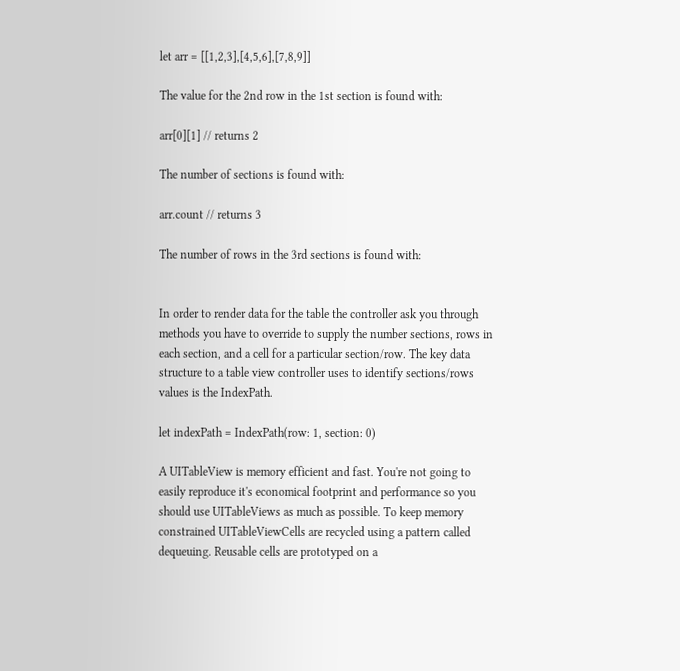let arr = [[1,2,3],[4,5,6],[7,8,9]]

The value for the 2nd row in the 1st section is found with:

arr[0][1] // returns 2

The number of sections is found with:

arr.count // returns 3

The number of rows in the 3rd sections is found with:


In order to render data for the table the controller ask you through methods you have to override to supply the number sections, rows in each section, and a cell for a particular section/row. The key data structure to a table view controller uses to identify sections/rows values is the IndexPath.

let indexPath = IndexPath(row: 1, section: 0)

A UITableView is memory efficient and fast. You're not going to easily reproduce it's economical footprint and performance so you should use UITableViews as much as possible. To keep memory constrained UITableViewCells are recycled using a pattern called dequeuing. Reusable cells are prototyped on a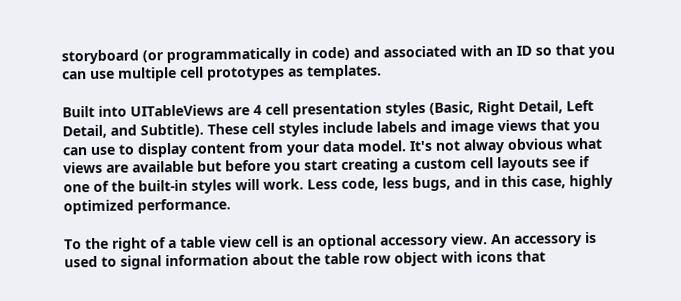storyboard (or programmatically in code) and associated with an ID so that you can use multiple cell prototypes as templates.

Built into UITableViews are 4 cell presentation styles (Basic, Right Detail, Left Detail, and Subtitle). These cell styles include labels and image views that you can use to display content from your data model. It's not alway obvious what views are available but before you start creating a custom cell layouts see if one of the built-in styles will work. Less code, less bugs, and in this case, highly optimized performance.

To the right of a table view cell is an optional accessory view. An accessory is used to signal information about the table row object with icons that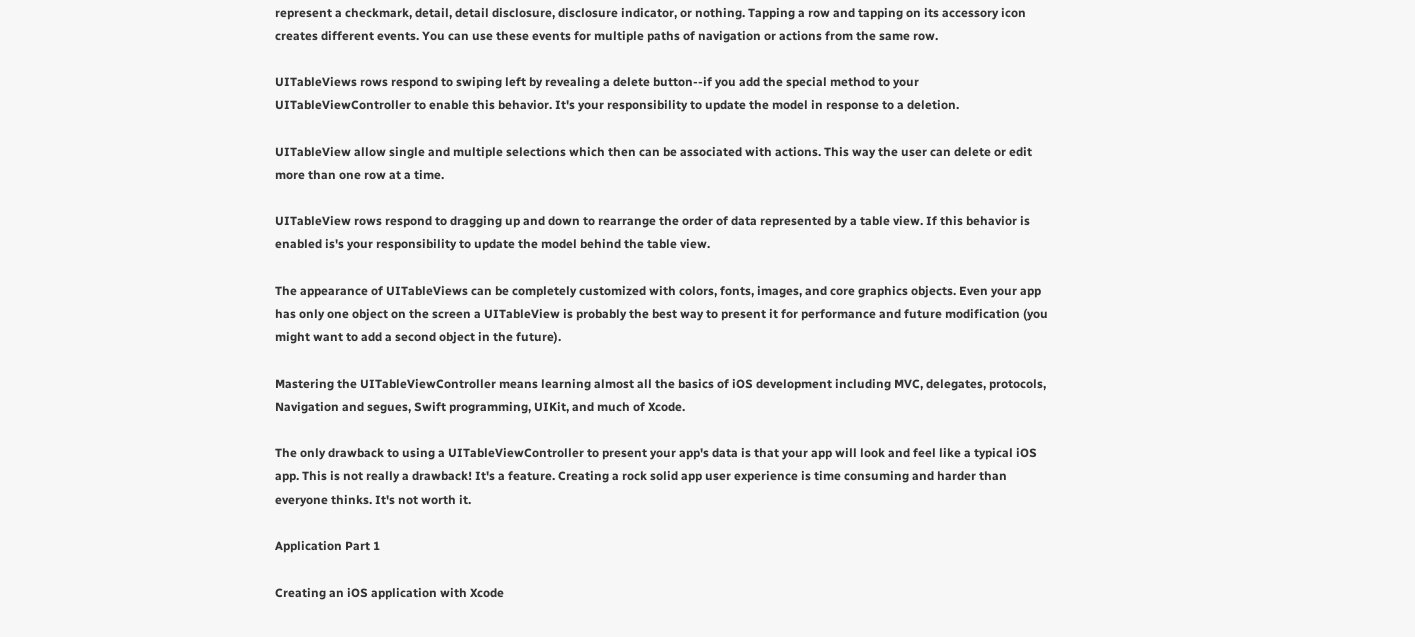represent a checkmark, detail, detail disclosure, disclosure indicator, or nothing. Tapping a row and tapping on its accessory icon creates different events. You can use these events for multiple paths of navigation or actions from the same row.

UITableViews rows respond to swiping left by revealing a delete button--if you add the special method to your UITableViewController to enable this behavior. It's your responsibility to update the model in response to a deletion.

UITableView allow single and multiple selections which then can be associated with actions. This way the user can delete or edit more than one row at a time.

UITableView rows respond to dragging up and down to rearrange the order of data represented by a table view. If this behavior is enabled is's your responsibility to update the model behind the table view.

The appearance of UITableViews can be completely customized with colors, fonts, images, and core graphics objects. Even your app has only one object on the screen a UITableView is probably the best way to present it for performance and future modification (you might want to add a second object in the future).

Mastering the UITableViewController means learning almost all the basics of iOS development including MVC, delegates, protocols, Navigation and segues, Swift programming, UIKit, and much of Xcode.

The only drawback to using a UITableViewController to present your app's data is that your app will look and feel like a typical iOS app. This is not really a drawback! It's a feature. Creating a rock solid app user experience is time consuming and harder than everyone thinks. It's not worth it.

Application Part 1

Creating an iOS application with Xcode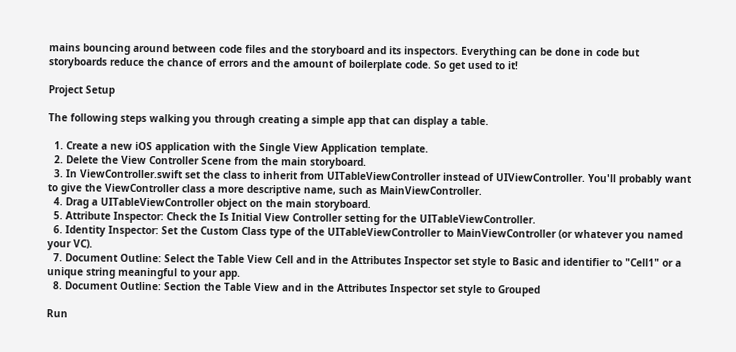mains bouncing around between code files and the storyboard and its inspectors. Everything can be done in code but storyboards reduce the chance of errors and the amount of boilerplate code. So get used to it!

Project Setup

The following steps walking you through creating a simple app that can display a table.

  1. Create a new iOS application with the Single View Application template.
  2. Delete the View Controller Scene from the main storyboard.
  3. In ViewController.swift set the class to inherit from UITableViewController instead of UIViewController. You'll probably want to give the ViewController class a more descriptive name, such as MainViewController.
  4. Drag a UITableViewController object on the main storyboard.
  5. Attribute Inspector: Check the Is Initial View Controller setting for the UITableViewController.
  6. Identity Inspector: Set the Custom Class type of the UITableViewController to MainViewController (or whatever you named your VC).
  7. Document Outline: Select the Table View Cell and in the Attributes Inspector set style to Basic and identifier to "Cell1" or a unique string meaningful to your app.
  8. Document Outline: Section the Table View and in the Attributes Inspector set style to Grouped

Run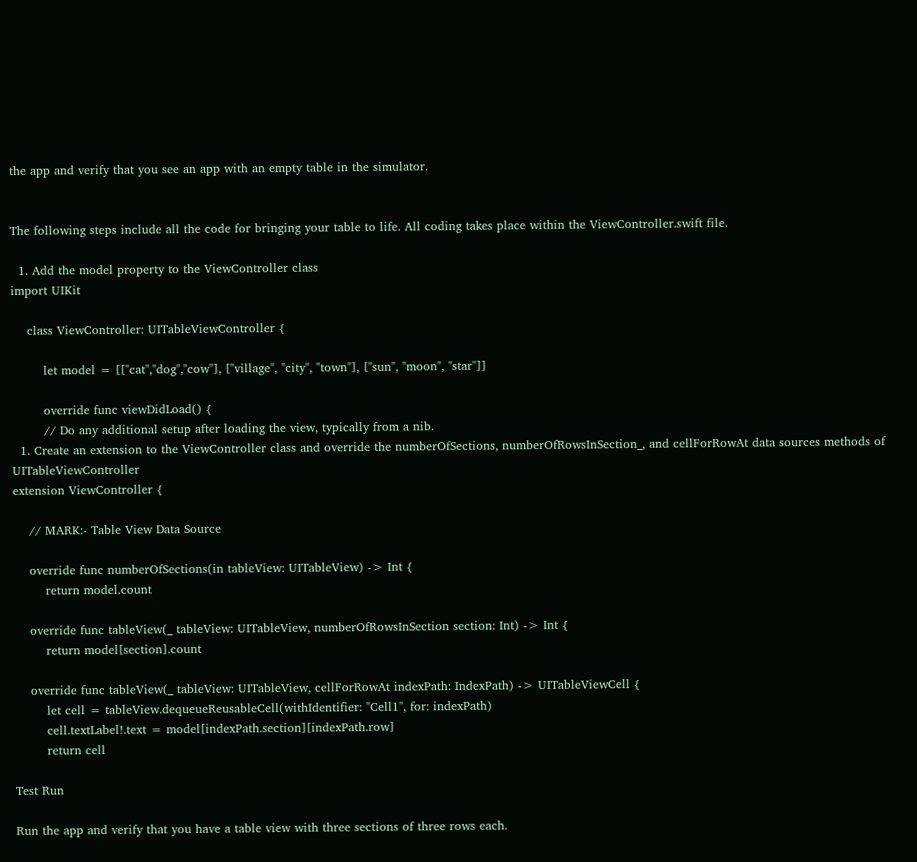the app and verify that you see an app with an empty table in the simulator.


The following steps include all the code for bringing your table to life. All coding takes place within the ViewController.swift file.

  1. Add the model property to the ViewController class
import UIKit

    class ViewController: UITableViewController {

        let model = [["cat","dog","cow"], ["village", "city", "town"], ["sun", "moon", "star"]]

        override func viewDidLoad() {
        // Do any additional setup after loading the view, typically from a nib.
  1. Create an extension to the ViewController class and override the numberOfSections, numberOfRowsInSection_, and cellForRowAt data sources methods of UITableViewController
extension ViewController {

    // MARK:- Table View Data Source

    override func numberOfSections(in tableView: UITableView) -> Int {
        return model.count

    override func tableView(_ tableView: UITableView, numberOfRowsInSection section: Int) -> Int {
        return model[section].count

    override func tableView(_ tableView: UITableView, cellForRowAt indexPath: IndexPath) -> UITableViewCell {
        let cell = tableView.dequeueReusableCell(withIdentifier: "Cell1", for: indexPath)
        cell.textLabel!.text = model[indexPath.section][indexPath.row]
        return cell

Test Run

Run the app and verify that you have a table view with three sections of three rows each.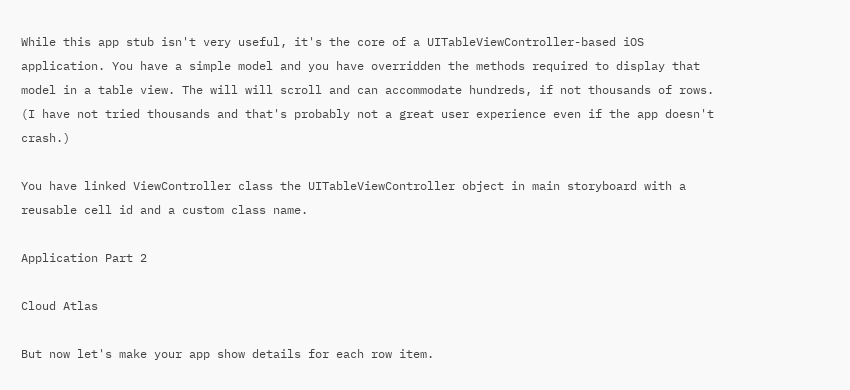While this app stub isn't very useful, it's the core of a UITableViewController-based iOS application. You have a simple model and you have overridden the methods required to display that model in a table view. The will will scroll and can accommodate hundreds, if not thousands of rows. (I have not tried thousands and that's probably not a great user experience even if the app doesn't crash.)

You have linked ViewController class the UITableViewController object in main storyboard with a reusable cell id and a custom class name.

Application Part 2

Cloud Atlas

But now let's make your app show details for each row item.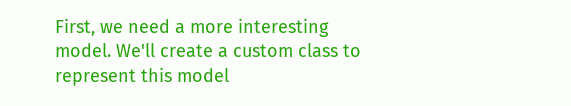First, we need a more interesting model. We'll create a custom class to represent this model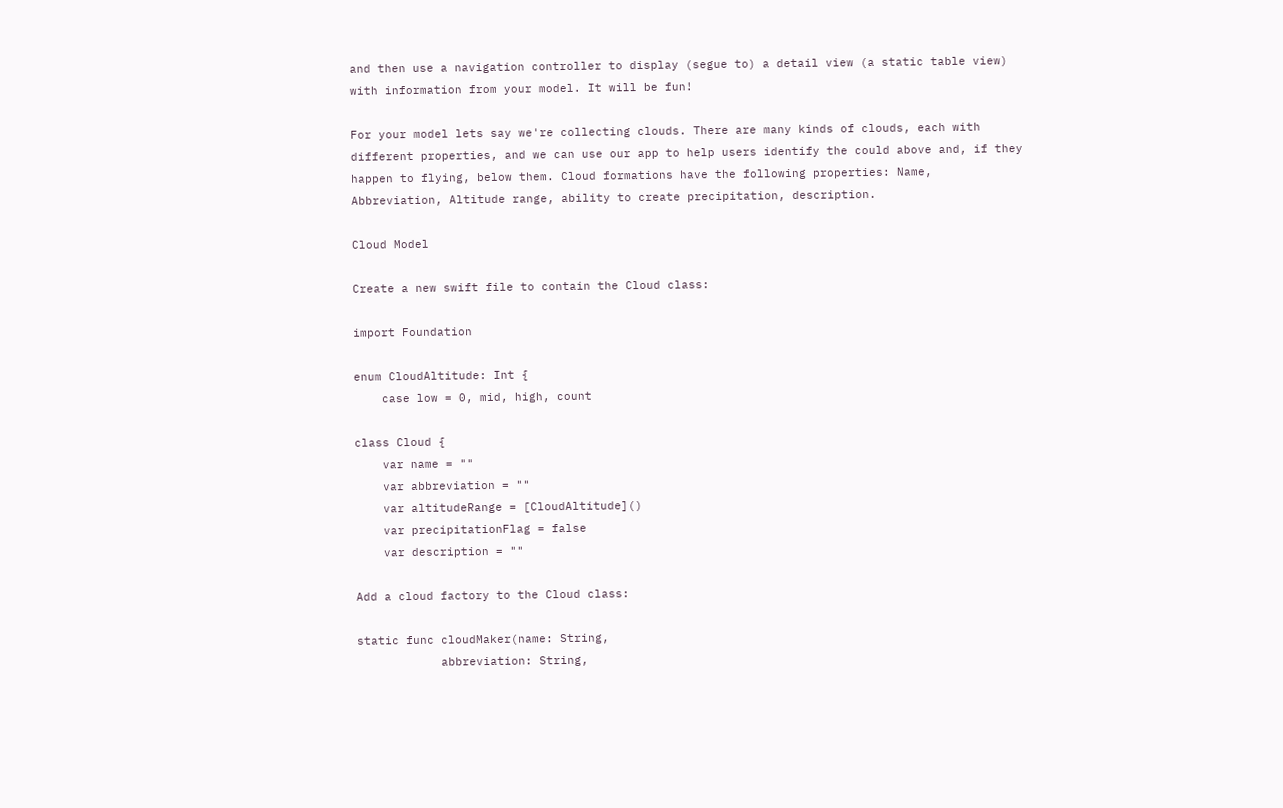and then use a navigation controller to display (segue to) a detail view (a static table view) with information from your model. It will be fun!

For your model lets say we're collecting clouds. There are many kinds of clouds, each with different properties, and we can use our app to help users identify the could above and, if they happen to flying, below them. Cloud formations have the following properties: Name, Abbreviation, Altitude range, ability to create precipitation, description.

Cloud Model

Create a new swift file to contain the Cloud class:

import Foundation

enum CloudAltitude: Int {
    case low = 0, mid, high, count

class Cloud {
    var name = ""
    var abbreviation = ""
    var altitudeRange = [CloudAltitude]()
    var precipitationFlag = false
    var description = ""

Add a cloud factory to the Cloud class:

static func cloudMaker(name: String,
            abbreviation: String,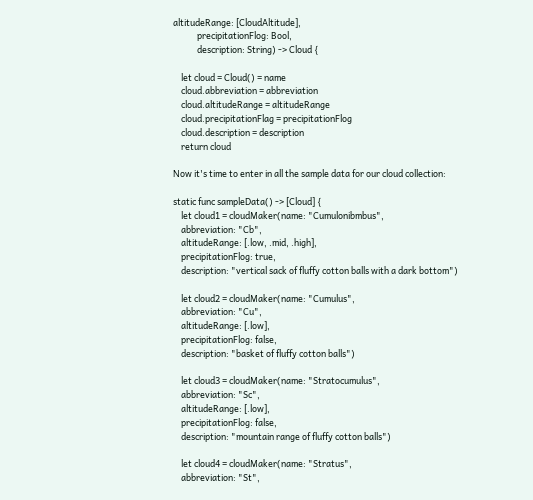altitudeRange: [CloudAltitude],
            precipitationFlog: Bool,
            description: String) -> Cloud {

    let cloud = Cloud() = name
    cloud.abbreviation = abbreviation
    cloud.altitudeRange = altitudeRange
    cloud.precipitationFlag = precipitationFlog
    cloud.description = description
    return cloud

Now it's time to enter in all the sample data for our cloud collection:

static func sampleData() -> [Cloud] {
    let cloud1 = cloudMaker(name: "Cumulonibmbus",
    abbreviation: "Cb",
    altitudeRange: [.low, .mid, .high],
    precipitationFlog: true,
    description: "vertical sack of fluffy cotton balls with a dark bottom")

    let cloud2 = cloudMaker(name: "Cumulus",
    abbreviation: "Cu",
    altitudeRange: [.low],
    precipitationFlog: false,
    description: "basket of fluffy cotton balls")

    let cloud3 = cloudMaker(name: "Stratocumulus",
    abbreviation: "Sc",
    altitudeRange: [.low],
    precipitationFlog: false,
    description: "mountain range of fluffy cotton balls")

    let cloud4 = cloudMaker(name: "Stratus",
    abbreviation: "St",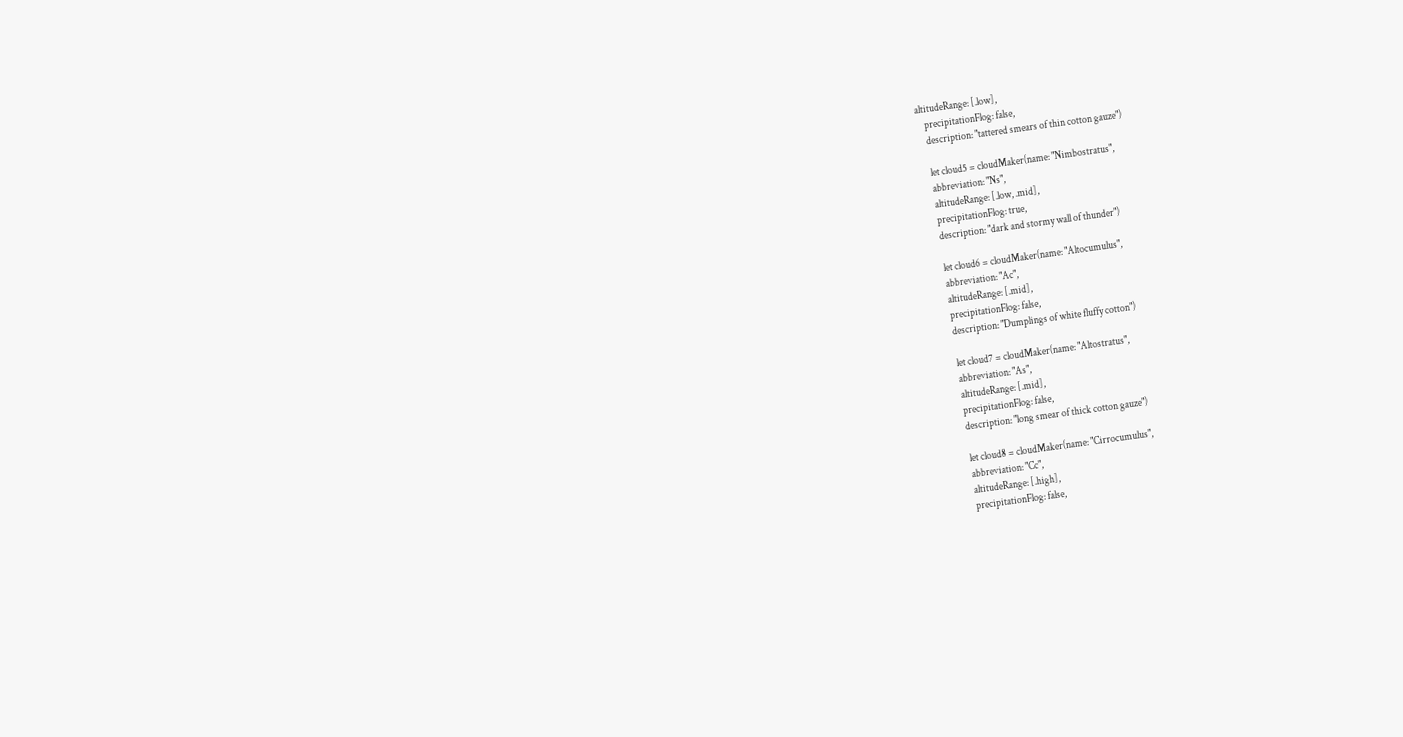altitudeRange: [.low],
    precipitationFlog: false,
    description: "tattered smears of thin cotton gauze")

    let cloud5 = cloudMaker(name: "Nimbostratus",
    abbreviation: "Ns",
    altitudeRange: [.low, .mid],
    precipitationFlog: true,
    description: "dark and stormy wall of thunder")

    let cloud6 = cloudMaker(name: "Altocumulus",
    abbreviation: "Ac",
    altitudeRange: [.mid],
    precipitationFlog: false,
    description: "Dumplings of white fluffy cotton")

    let cloud7 = cloudMaker(name: "Altostratus",
    abbreviation: "As",
    altitudeRange: [.mid],
    precipitationFlog: false,
    description: "long smear of thick cotton gauze")

    let cloud8 = cloudMaker(name: "Cirrocumulus",
    abbreviation: "Cc",
    altitudeRange: [.high],
    precipitationFlog: false,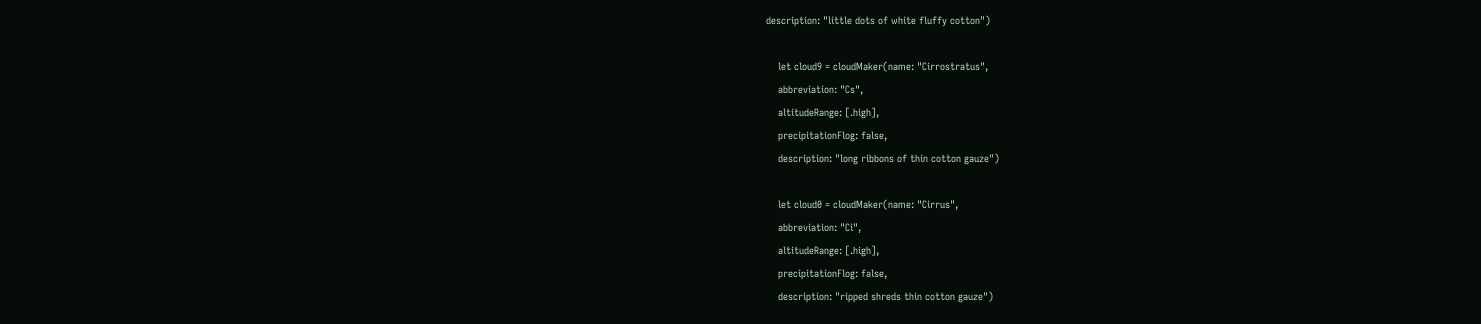description: "little dots of white fluffy cotton")

    let cloud9 = cloudMaker(name: "Cirrostratus",
    abbreviation: "Cs",
    altitudeRange: [.high],
    precipitationFlog: false,
    description: "long ribbons of thin cotton gauze")

    let cloud0 = cloudMaker(name: "Cirrus",
    abbreviation: "Ci",
    altitudeRange: [.high],
    precipitationFlog: false,
    description: "ripped shreds thin cotton gauze")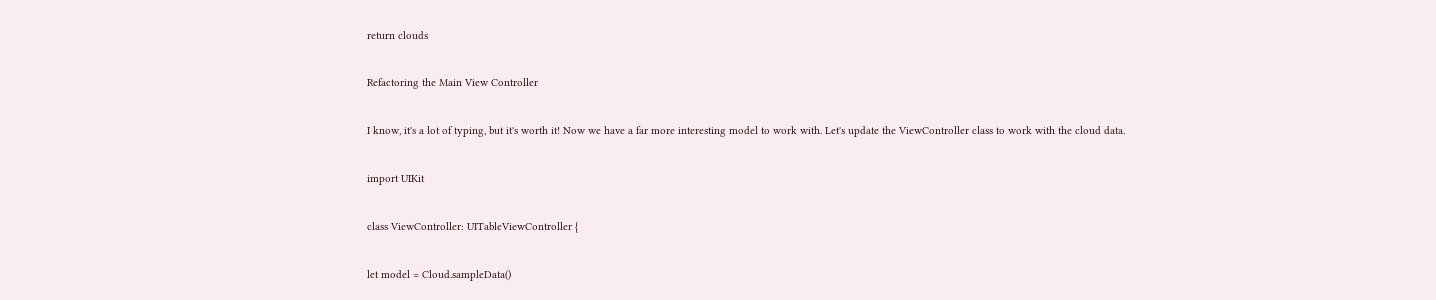return clouds

Refactoring the Main View Controller

I know, it's a lot of typing, but it's worth it! Now we have a far more interesting model to work with. Let's update the ViewController class to work with the cloud data.

import UIKit

class ViewController: UITableViewController {

let model = Cloud.sampleData()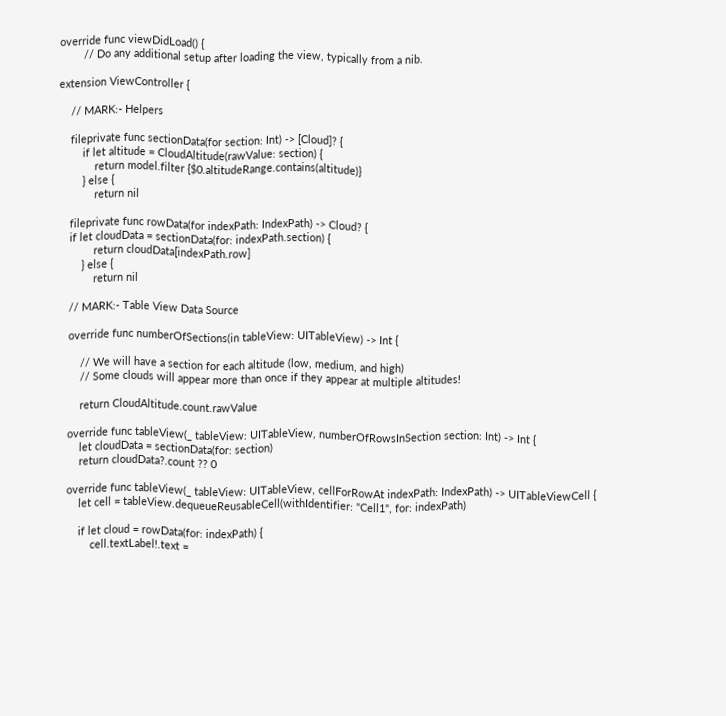override func viewDidLoad() {
        // Do any additional setup after loading the view, typically from a nib.

extension ViewController {

    // MARK:- Helpers

    fileprivate func sectionData(for section: Int) -> [Cloud]? {
        if let altitude = CloudAltitude(rawValue: section) {
            return model.filter {$0.altitudeRange.contains(altitude)}
        } else {
            return nil

    fileprivate func rowData(for indexPath: IndexPath) -> Cloud? {
    if let cloudData = sectionData(for: indexPath.section) {
            return cloudData[indexPath.row]
        } else {
            return nil

    // MARK:- Table View Data Source

    override func numberOfSections(in tableView: UITableView) -> Int {

        // We will have a section for each altitude (low, medium, and high)
        // Some clouds will appear more than once if they appear at multiple altitudes!

        return CloudAltitude.count.rawValue

    override func tableView(_ tableView: UITableView, numberOfRowsInSection section: Int) -> Int {
        let cloudData = sectionData(for: section)
        return cloudData?.count ?? 0

    override func tableView(_ tableView: UITableView, cellForRowAt indexPath: IndexPath) -> UITableViewCell {
        let cell = tableView.dequeueReusableCell(withIdentifier: "Cell1", for: indexPath)

        if let cloud = rowData(for: indexPath) {
            cell.textLabel!.text =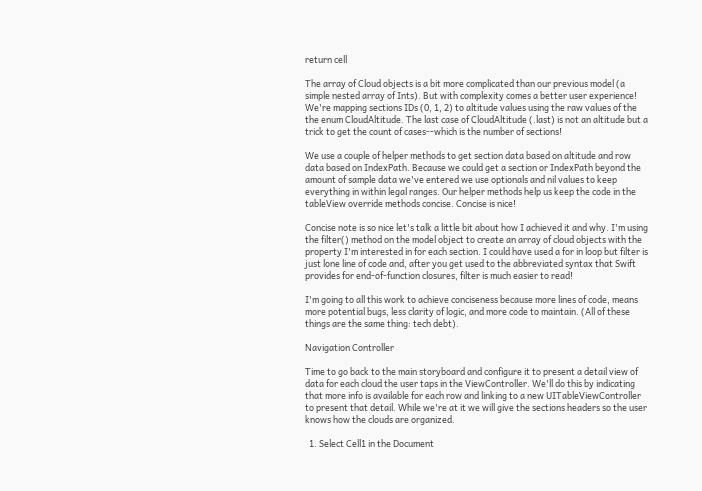return cell

The array of Cloud objects is a bit more complicated than our previous model (a simple nested array of Ints). But with complexity comes a better user experience! We're mapping sections IDs (0, 1, 2) to altitude values using the raw values of the the enum CloudAltitude. The last case of CloudAltitude (.last) is not an altitude but a trick to get the count of cases--which is the number of sections!

We use a couple of helper methods to get section data based on altitude and row data based on IndexPath. Because we could get a section or IndexPath beyond the amount of sample data we've entered we use optionals and nil values to keep everything in within legal ranges. Our helper methods help us keep the code in the tableView override methods concise. Concise is nice!

Concise note is so nice let's talk a little bit about how I achieved it and why. I'm using the filter() method on the model object to create an array of cloud objects with the property I'm interested in for each section. I could have used a for in loop but filter is just lone line of code and, after you get used to the abbreviated syntax that Swift provides for end-of-function closures, filter is much easier to read!

I'm going to all this work to achieve conciseness because more lines of code, means more potential bugs, less clarity of logic, and more code to maintain. (All of these things are the same thing: tech debt).

Navigation Controller

Time to go back to the main storyboard and configure it to present a detail view of data for each cloud the user taps in the ViewController. We'll do this by indicating that more info is available for each row and linking to a new UITableViewController to present that detail. While we're at it we will give the sections headers so the user knows how the clouds are organized.

  1. Select Cell1 in the Document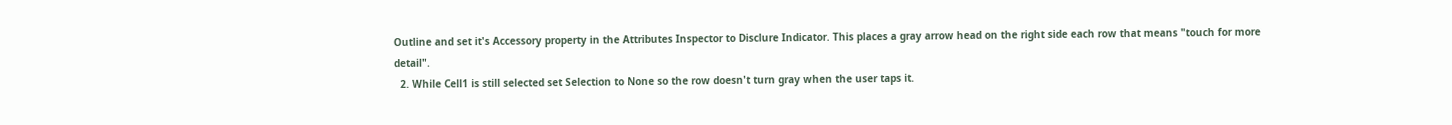Outline and set it's Accessory property in the Attributes Inspector to Disclure Indicator. This places a gray arrow head on the right side each row that means "touch for more detail".
  2. While Cell1 is still selected set Selection to None so the row doesn't turn gray when the user taps it.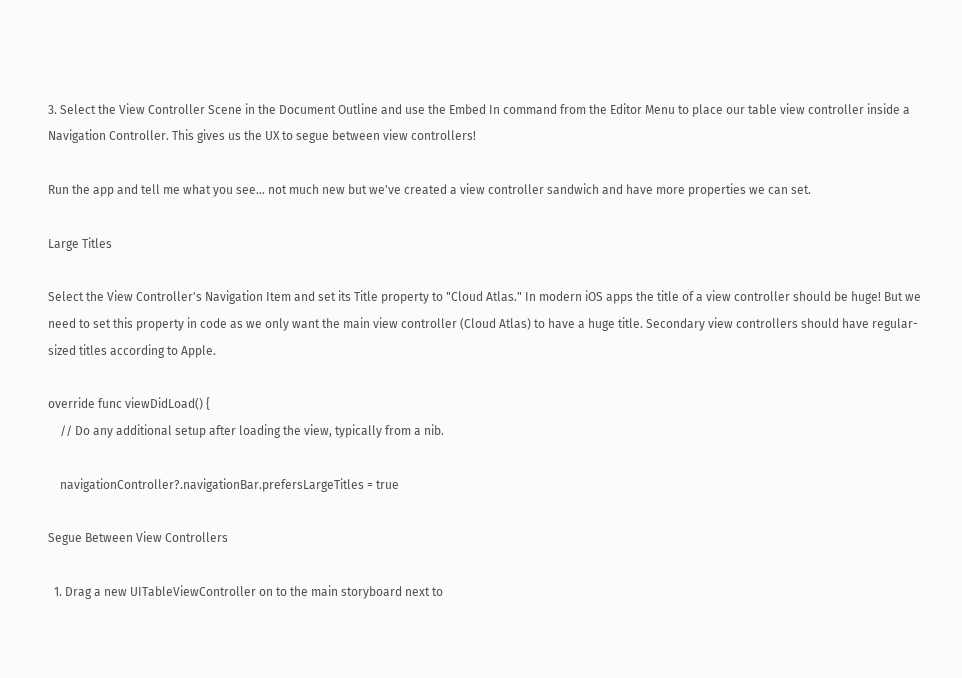3. Select the View Controller Scene in the Document Outline and use the Embed In command from the Editor Menu to place our table view controller inside a Navigation Controller. This gives us the UX to segue between view controllers!

Run the app and tell me what you see... not much new but we've created a view controller sandwich and have more properties we can set.

Large Titles

Select the View Controller's Navigation Item and set its Title property to "Cloud Atlas." In modern iOS apps the title of a view controller should be huge! But we need to set this property in code as we only want the main view controller (Cloud Atlas) to have a huge title. Secondary view controllers should have regular-sized titles according to Apple.

override func viewDidLoad() {
    // Do any additional setup after loading the view, typically from a nib.

    navigationController?.navigationBar.prefersLargeTitles = true

Segue Between View Controllers

  1. Drag a new UITableViewController on to the main storyboard next to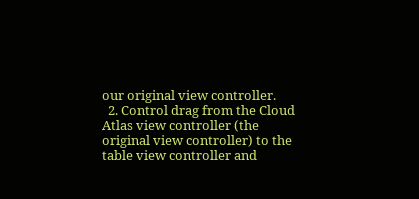our original view controller.
  2. Control drag from the Cloud Atlas view controller (the original view controller) to the table view controller and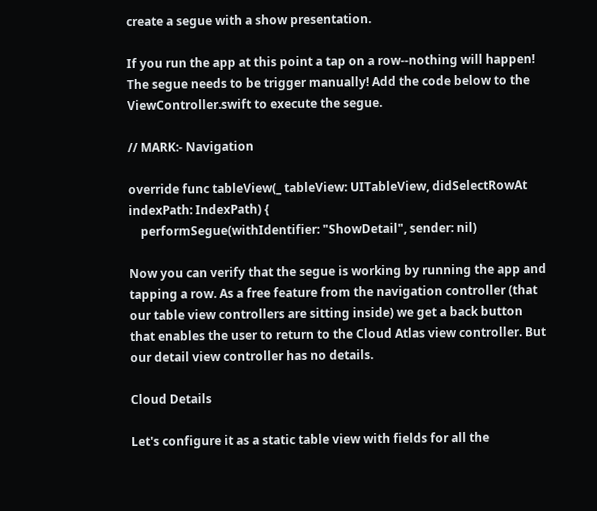create a segue with a show presentation.

If you run the app at this point a tap on a row--nothing will happen! The segue needs to be trigger manually! Add the code below to the ViewController.swift to execute the segue.

// MARK:- Navigation

override func tableView(_ tableView: UITableView, didSelectRowAt indexPath: IndexPath) {
    performSegue(withIdentifier: "ShowDetail", sender: nil)

Now you can verify that the segue is working by running the app and tapping a row. As a free feature from the navigation controller (that our table view controllers are sitting inside) we get a back button that enables the user to return to the Cloud Atlas view controller. But our detail view controller has no details.

Cloud Details

Let's configure it as a static table view with fields for all the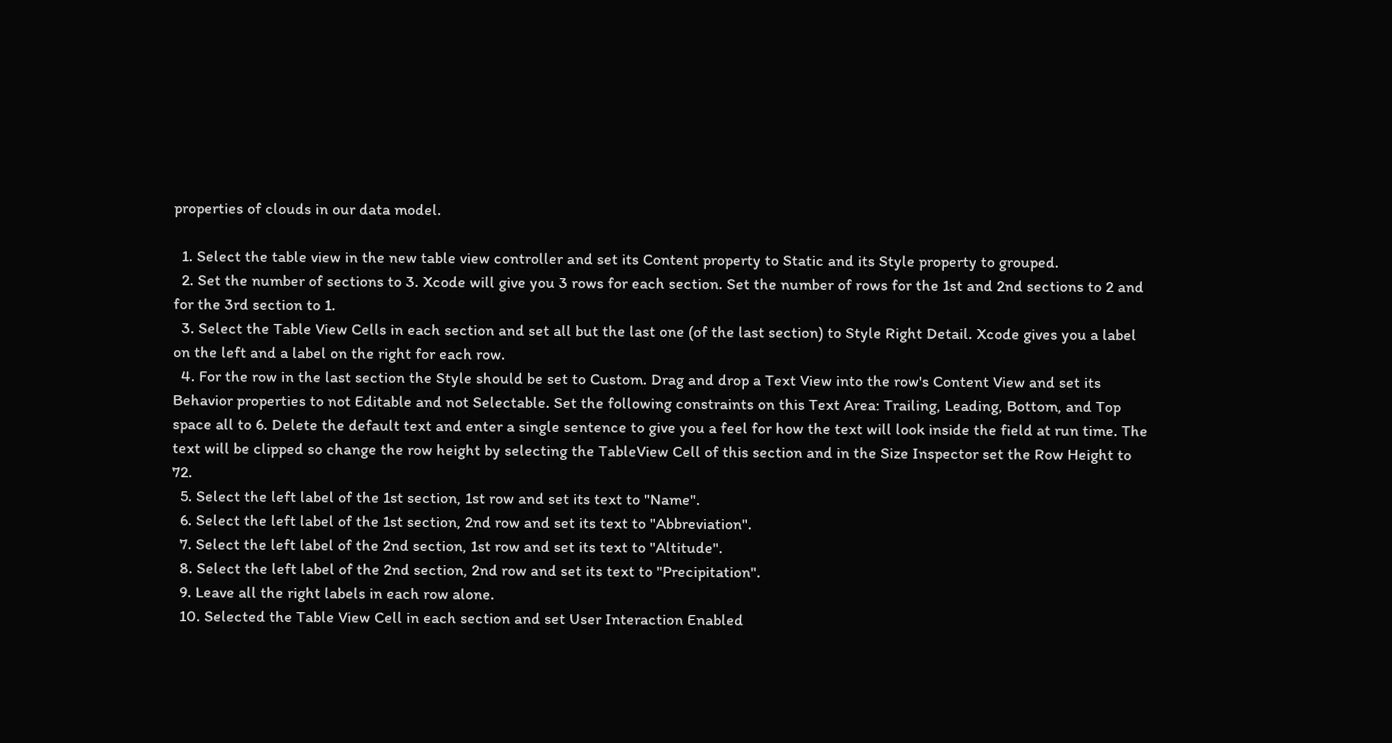properties of clouds in our data model.

  1. Select the table view in the new table view controller and set its Content property to Static and its Style property to grouped.
  2. Set the number of sections to 3. Xcode will give you 3 rows for each section. Set the number of rows for the 1st and 2nd sections to 2 and for the 3rd section to 1.
  3. Select the Table View Cells in each section and set all but the last one (of the last section) to Style Right Detail. Xcode gives you a label on the left and a label on the right for each row.
  4. For the row in the last section the Style should be set to Custom. Drag and drop a Text View into the row's Content View and set its Behavior properties to not Editable and not Selectable. Set the following constraints on this Text Area: Trailing, Leading, Bottom, and Top space all to 6. Delete the default text and enter a single sentence to give you a feel for how the text will look inside the field at run time. The text will be clipped so change the row height by selecting the TableView Cell of this section and in the Size Inspector set the Row Height to 72.
  5. Select the left label of the 1st section, 1st row and set its text to "Name".
  6. Select the left label of the 1st section, 2nd row and set its text to "Abbreviation".
  7. Select the left label of the 2nd section, 1st row and set its text to "Altitude".
  8. Select the left label of the 2nd section, 2nd row and set its text to "Precipitation".
  9. Leave all the right labels in each row alone.
  10. Selected the Table View Cell in each section and set User Interaction Enabled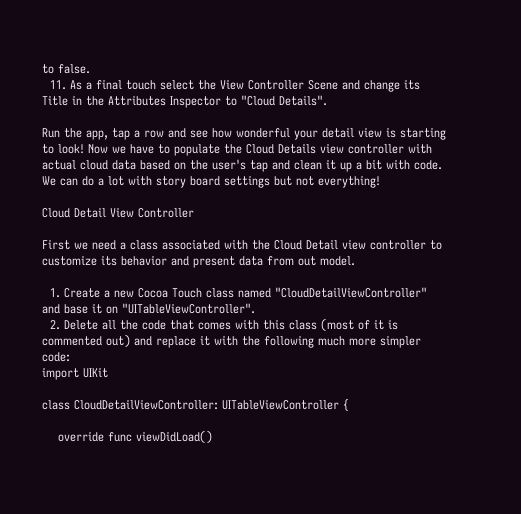to false.
  11. As a final touch select the View Controller Scene and change its Title in the Attributes Inspector to "Cloud Details".

Run the app, tap a row and see how wonderful your detail view is starting to look! Now we have to populate the Cloud Details view controller with actual cloud data based on the user's tap and clean it up a bit with code. We can do a lot with story board settings but not everything!

Cloud Detail View Controller

First we need a class associated with the Cloud Detail view controller to customize its behavior and present data from out model.

  1. Create a new Cocoa Touch class named "CloudDetailViewController" and base it on "UITableViewController".
  2. Delete all the code that comes with this class (most of it is commented out) and replace it with the following much more simpler code:
import UIKit

class CloudDetailViewController: UITableViewController {

    override func viewDidLoad()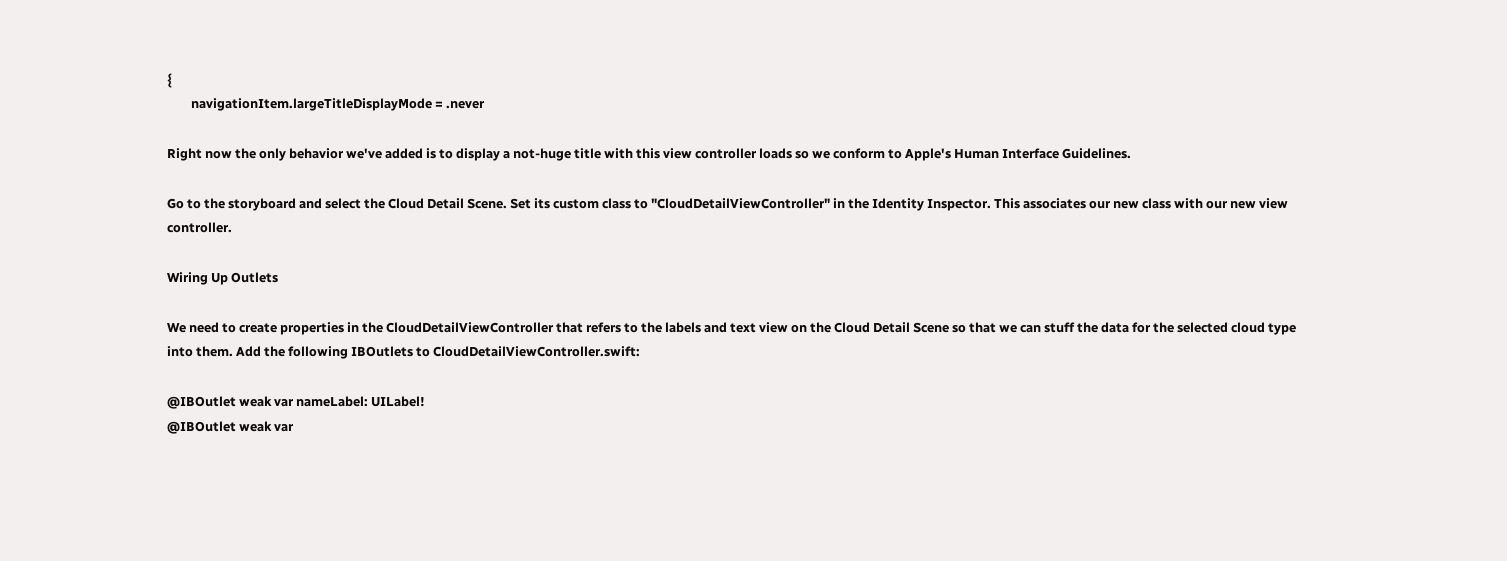{
        navigationItem.largeTitleDisplayMode = .never

Right now the only behavior we've added is to display a not-huge title with this view controller loads so we conform to Apple's Human Interface Guidelines.

Go to the storyboard and select the Cloud Detail Scene. Set its custom class to "CloudDetailViewController" in the Identity Inspector. This associates our new class with our new view controller.

Wiring Up Outlets

We need to create properties in the CloudDetailViewController that refers to the labels and text view on the Cloud Detail Scene so that we can stuff the data for the selected cloud type into them. Add the following IBOutlets to CloudDetailViewController.swift:

@IBOutlet weak var nameLabel: UILabel!
@IBOutlet weak var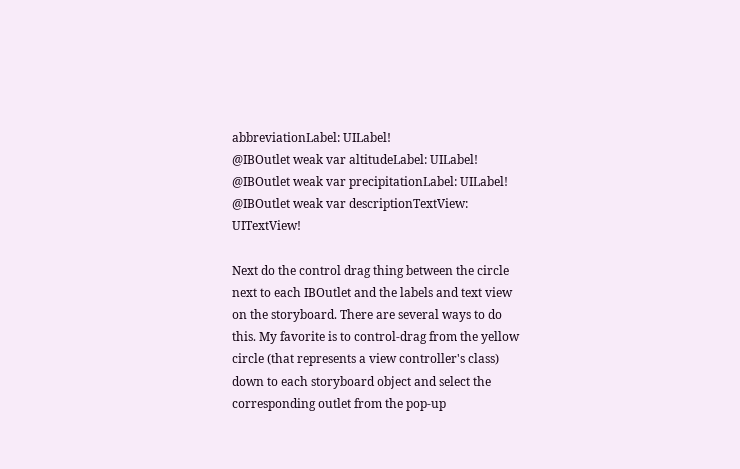abbreviationLabel: UILabel!
@IBOutlet weak var altitudeLabel: UILabel!
@IBOutlet weak var precipitationLabel: UILabel!
@IBOutlet weak var descriptionTextView: UITextView!

Next do the control drag thing between the circle next to each IBOutlet and the labels and text view on the storyboard. There are several ways to do this. My favorite is to control-drag from the yellow circle (that represents a view controller's class) down to each storyboard object and select the corresponding outlet from the pop-up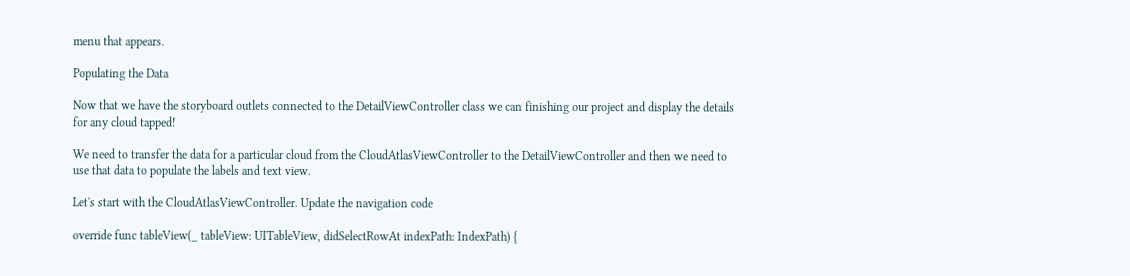menu that appears.

Populating the Data

Now that we have the storyboard outlets connected to the DetailViewController class we can finishing our project and display the details for any cloud tapped!

We need to transfer the data for a particular cloud from the CloudAtlasViewController to the DetailViewController and then we need to use that data to populate the labels and text view.

Let's start with the CloudAtlasViewController. Update the navigation code

override func tableView(_ tableView: UITableView, didSelectRowAt indexPath: IndexPath) {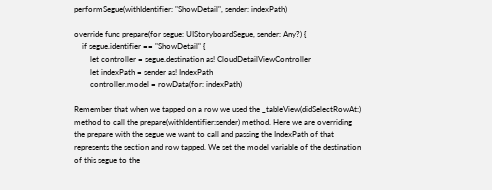performSegue(withIdentifier: "ShowDetail", sender: indexPath)

override func prepare(for segue: UIStoryboardSegue, sender: Any?) {
    if segue.identifier == "ShowDetail" {
        let controller = segue.destination as! CloudDetailViewController
        let indexPath = sender as! IndexPath
        controller.model = rowData(for: indexPath)

Remember that when we tapped on a row we used the _tableView(didSelectRowAt:) method to call the prepare(withIdentifier:sender) method. Here we are overriding the prepare with the segue we want to call and passing the IndexPath of that represents the section and row tapped. We set the model variable of the destination of this segue to the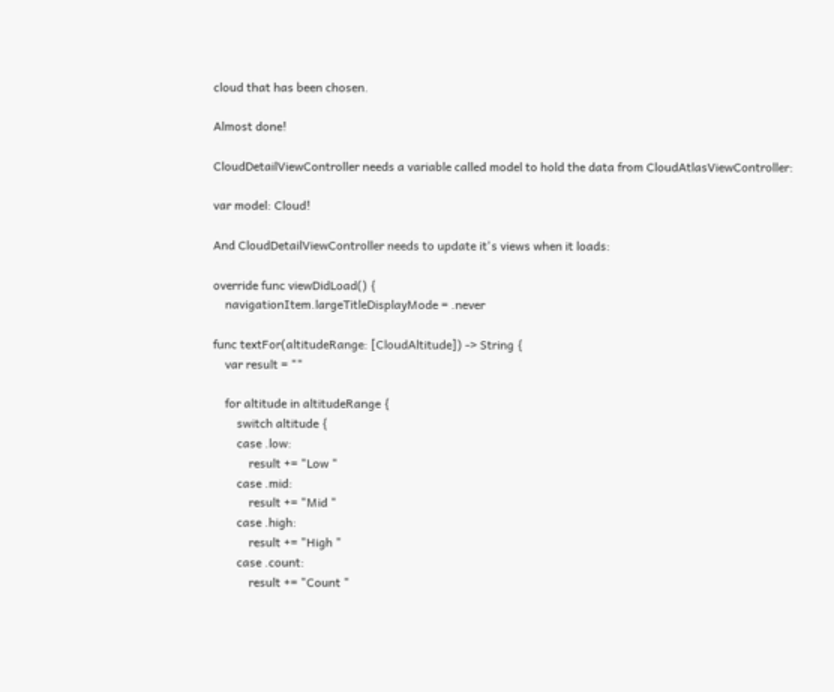cloud that has been chosen.

Almost done!

CloudDetailViewController needs a variable called model to hold the data from CloudAtlasViewController:

var model: Cloud!

And CloudDetailViewController needs to update it's views when it loads:

override func viewDidLoad() {
    navigationItem.largeTitleDisplayMode = .never

func textFor(altitudeRange: [CloudAltitude]) -> String {
    var result = ""

    for altitude in altitudeRange {
        switch altitude {
        case .low:
            result += "Low "
        case .mid:
            result += "Mid "
        case .high:
            result += "High "
        case .count:
            result += "Count "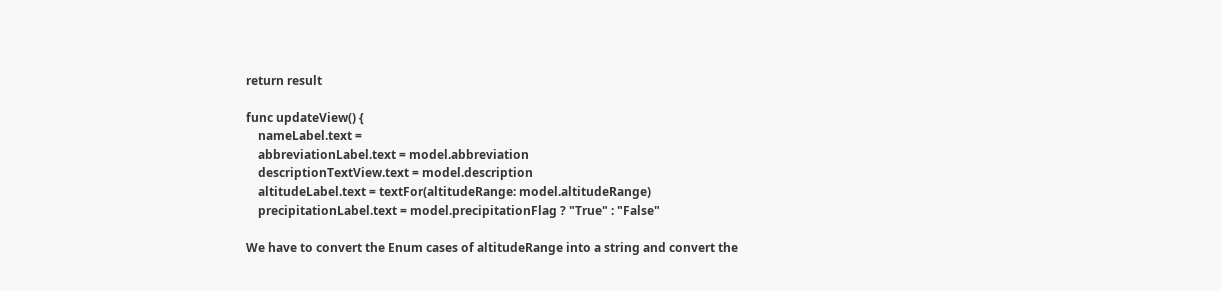return result

func updateView() {
    nameLabel.text =
    abbreviationLabel.text = model.abbreviation
    descriptionTextView.text = model.description
    altitudeLabel.text = textFor(altitudeRange: model.altitudeRange)
    precipitationLabel.text = model.precipitationFlag ? "True" : "False"

We have to convert the Enum cases of altitudeRange into a string and convert the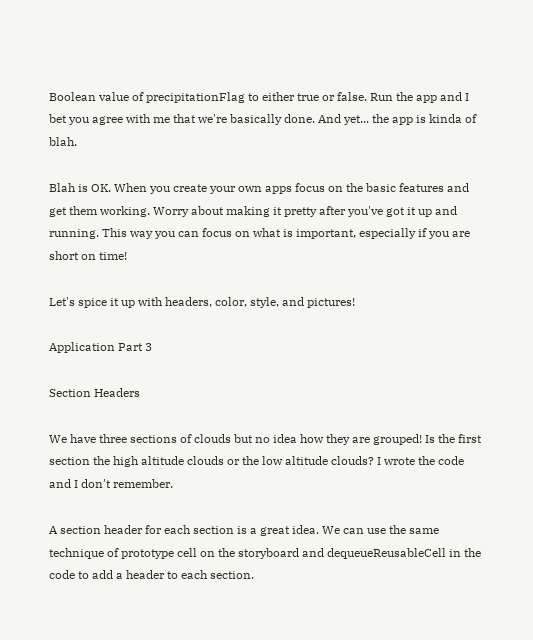Boolean value of precipitationFlag to either true or false. Run the app and I bet you agree with me that we're basically done. And yet... the app is kinda of blah.

Blah is OK. When you create your own apps focus on the basic features and get them working. Worry about making it pretty after you've got it up and running. This way you can focus on what is important, especially if you are short on time!

Let's spice it up with headers, color, style, and pictures!

Application Part 3

Section Headers

We have three sections of clouds but no idea how they are grouped! Is the first section the high altitude clouds or the low altitude clouds? I wrote the code and I don't remember.

A section header for each section is a great idea. We can use the same technique of prototype cell on the storyboard and dequeueReusableCell in the code to add a header to each section.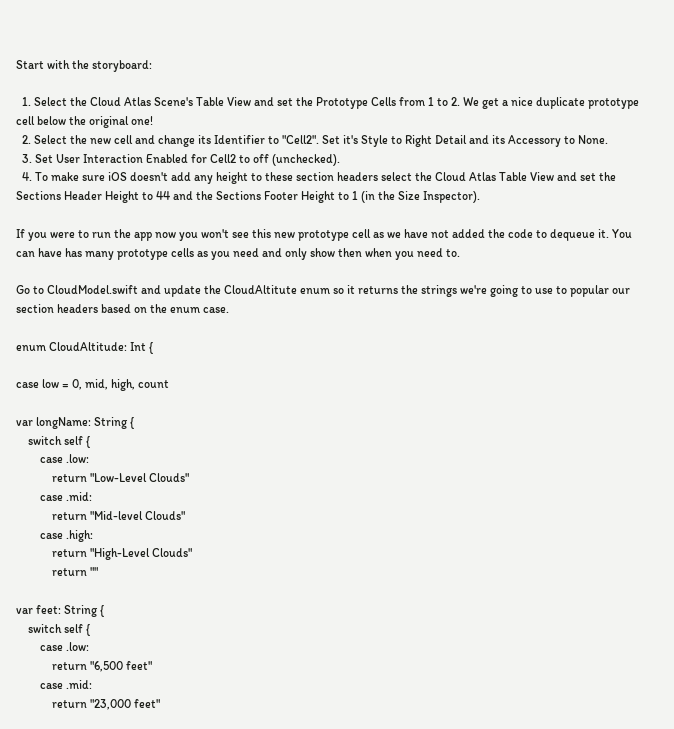Start with the storyboard:

  1. Select the Cloud Atlas Scene's Table View and set the Prototype Cells from 1 to 2. We get a nice duplicate prototype cell below the original one!
  2. Select the new cell and change its Identifier to "Cell2". Set it's Style to Right Detail and its Accessory to None.
  3. Set User Interaction Enabled for Cell2 to off (unchecked).
  4. To make sure iOS doesn't add any height to these section headers select the Cloud Atlas Table View and set the Sections Header Height to 44 and the Sections Footer Height to 1 (in the Size Inspector).

If you were to run the app now you won't see this new prototype cell as we have not added the code to dequeue it. You can have has many prototype cells as you need and only show then when you need to.

Go to CloudModel.swift and update the CloudAltitute enum so it returns the strings we're going to use to popular our section headers based on the enum case.

enum CloudAltitude: Int {

case low = 0, mid, high, count

var longName: String {
    switch self {
        case .low:
            return "Low-Level Clouds"
        case .mid:
            return "Mid-level Clouds"
        case .high:
            return "High-Level Clouds"
            return ""

var feet: String {
    switch self {
        case .low:
            return "6,500 feet"
        case .mid:
            return "23,000 feet"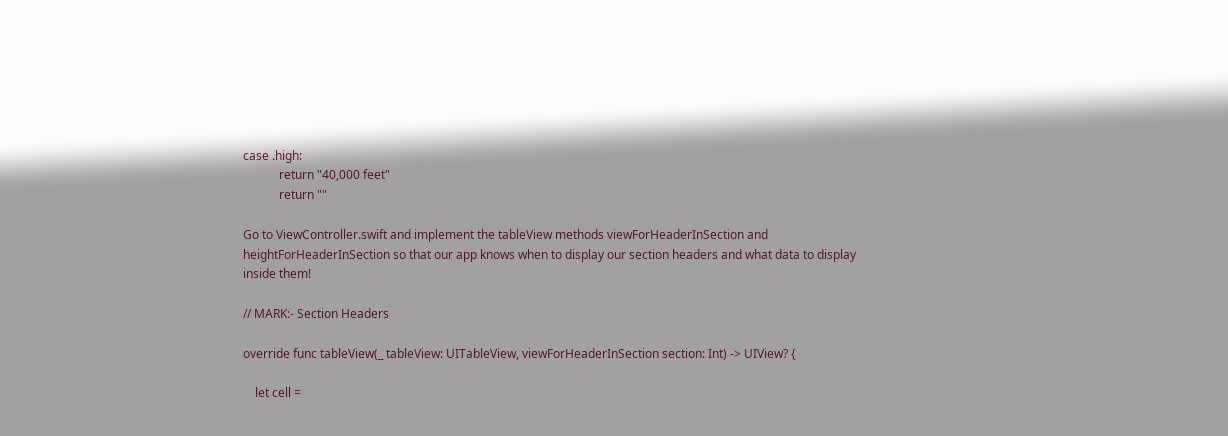case .high:
            return "40,000 feet"
            return ""

Go to ViewController.swift and implement the tableView methods viewForHeaderInSection and heightForHeaderInSection so that our app knows when to display our section headers and what data to display inside them!

// MARK:- Section Headers

override func tableView(_ tableView: UITableView, viewForHeaderInSection section: Int) -> UIView? {

    let cell =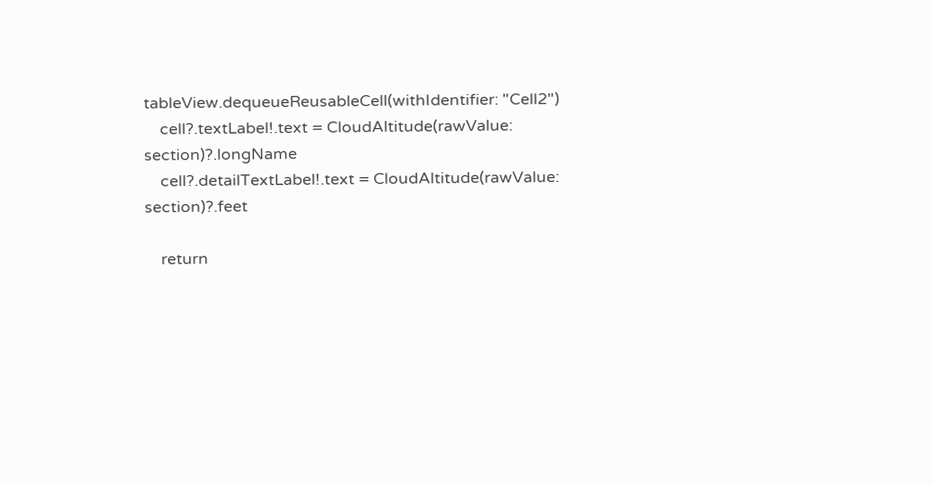tableView.dequeueReusableCell(withIdentifier: "Cell2")
    cell?.textLabel!.text = CloudAltitude(rawValue: section)?.longName
    cell?.detailTextLabel!.text = CloudAltitude(rawValue: section)?.feet

    return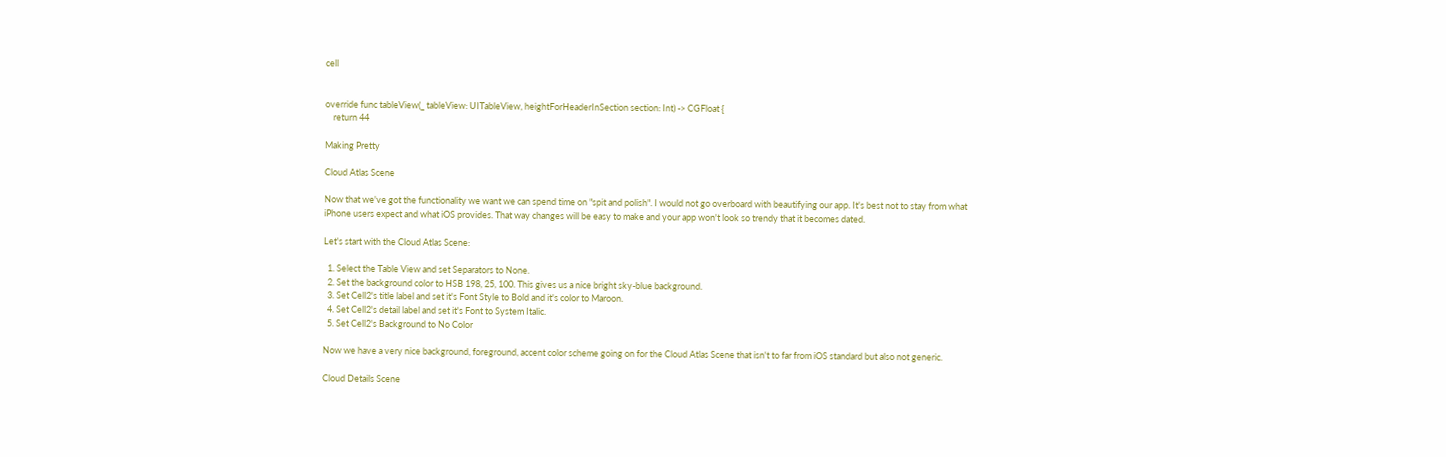cell


override func tableView(_ tableView: UITableView, heightForHeaderInSection section: Int) -> CGFloat {
    return 44

Making Pretty

Cloud Atlas Scene

Now that we've got the functionality we want we can spend time on "spit and polish". I would not go overboard with beautifying our app. It's best not to stay from what iPhone users expect and what iOS provides. That way changes will be easy to make and your app won't look so trendy that it becomes dated.

Let's start with the Cloud Atlas Scene:

  1. Select the Table View and set Separators to None.
  2. Set the background color to HSB 198, 25, 100. This gives us a nice bright sky-blue background.
  3. Set Cell2's title label and set it's Font Style to Bold and it's color to Maroon.
  4. Set Cell2's detail label and set it's Font to System Italic.
  5. Set Cell2's Background to No Color

Now we have a very nice background, foreground, accent color scheme going on for the Cloud Atlas Scene that isn't to far from iOS standard but also not generic.

Cloud Details Scene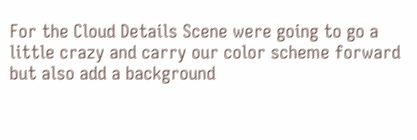For the Cloud Details Scene were going to go a little crazy and carry our color scheme forward but also add a background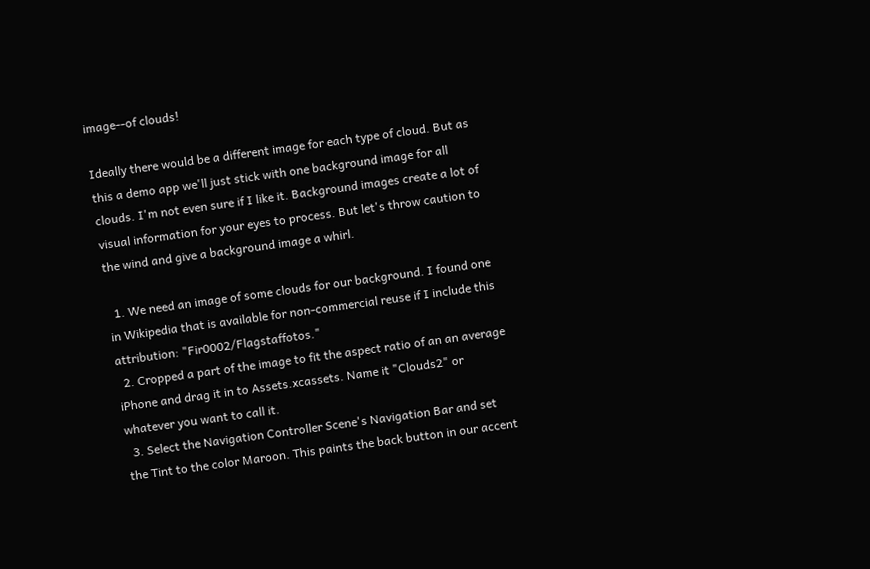image--of clouds!

Ideally there would be a different image for each type of cloud. But as this a demo app we'll just stick with one background image for all clouds. I'm not even sure if I like it. Background images create a lot of visual information for your eyes to process. But let's throw caution to the wind and give a background image a whirl.

  1. We need an image of some clouds for our background. I found one in Wikipedia that is available for non-commercial reuse if I include this attribution: "Fir0002/Flagstaffotos."
  2. Cropped a part of the image to fit the aspect ratio of an an average iPhone and drag it in to Assets.xcassets. Name it "Clouds2" or whatever you want to call it.
  3. Select the Navigation Controller Scene's Navigation Bar and set the Tint to the color Maroon. This paints the back button in our accent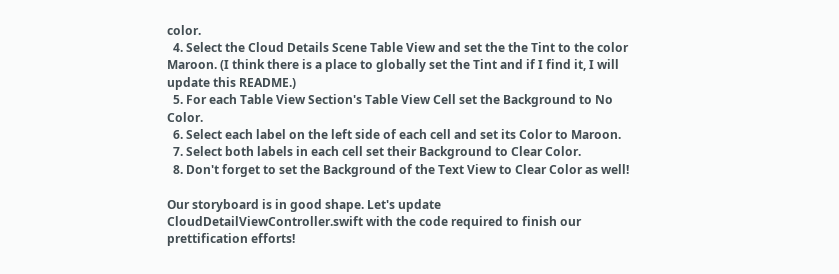color.
  4. Select the Cloud Details Scene Table View and set the the Tint to the color Maroon. (I think there is a place to globally set the Tint and if I find it, I will update this README.)
  5. For each Table View Section's Table View Cell set the Background to No Color.
  6. Select each label on the left side of each cell and set its Color to Maroon.
  7. Select both labels in each cell set their Background to Clear Color.
  8. Don't forget to set the Background of the Text View to Clear Color as well!

Our storyboard is in good shape. Let's update CloudDetailViewController.swift with the code required to finish our prettification efforts!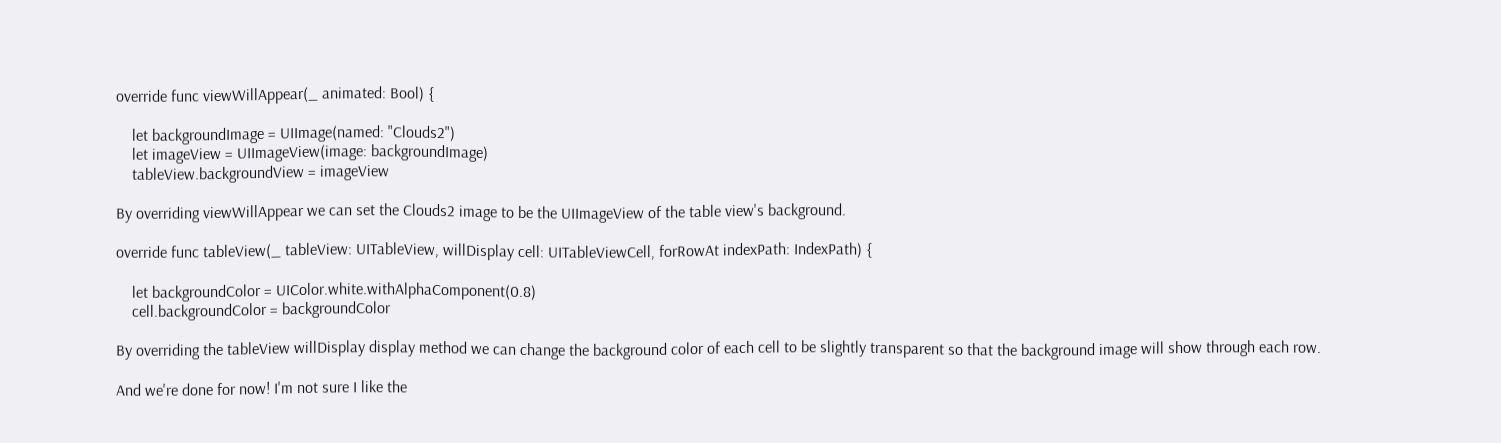override func viewWillAppear(_ animated: Bool) {

    let backgroundImage = UIImage(named: "Clouds2")
    let imageView = UIImageView(image: backgroundImage)
    tableView.backgroundView = imageView

By overriding viewWillAppear we can set the Clouds2 image to be the UIImageView of the table view's background.

override func tableView(_ tableView: UITableView, willDisplay cell: UITableViewCell, forRowAt indexPath: IndexPath) {

    let backgroundColor = UIColor.white.withAlphaComponent(0.8)
    cell.backgroundColor = backgroundColor

By overriding the tableView willDisplay display method we can change the background color of each cell to be slightly transparent so that the background image will show through each row.

And we're done for now! I'm not sure I like the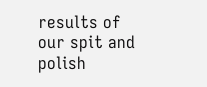results of our spit and polish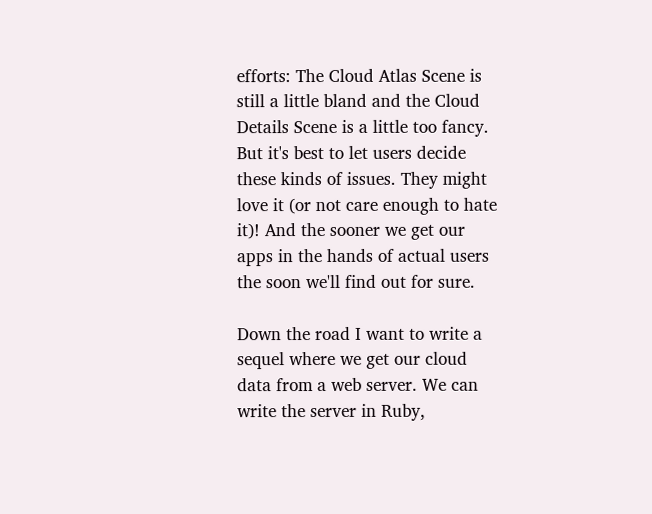efforts: The Cloud Atlas Scene is still a little bland and the Cloud Details Scene is a little too fancy. But it's best to let users decide these kinds of issues. They might love it (or not care enough to hate it)! And the sooner we get our apps in the hands of actual users the soon we'll find out for sure.

Down the road I want to write a sequel where we get our cloud data from a web server. We can write the server in Ruby,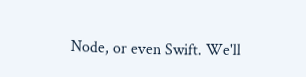Node, or even Swift. We'll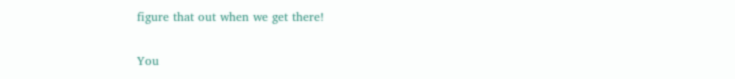figure that out when we get there!

You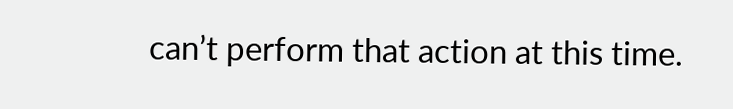can’t perform that action at this time.